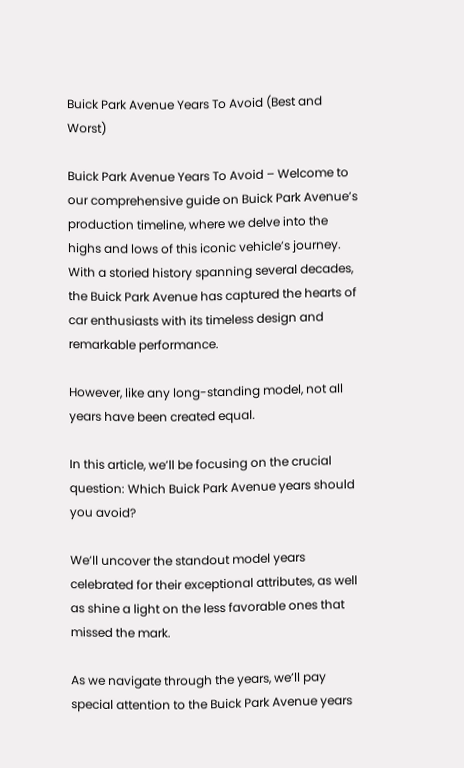Buick Park Avenue Years To Avoid (Best and Worst)

Buick Park Avenue Years To Avoid – Welcome to our comprehensive guide on Buick Park Avenue’s production timeline, where we delve into the highs and lows of this iconic vehicle’s journey. With a storied history spanning several decades, the Buick Park Avenue has captured the hearts of car enthusiasts with its timeless design and remarkable performance.

However, like any long-standing model, not all years have been created equal.

In this article, we’ll be focusing on the crucial question: Which Buick Park Avenue years should you avoid?

We’ll uncover the standout model years celebrated for their exceptional attributes, as well as shine a light on the less favorable ones that missed the mark.

As we navigate through the years, we’ll pay special attention to the Buick Park Avenue years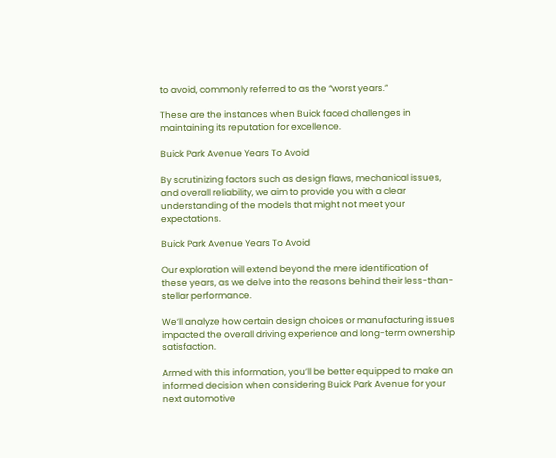to avoid, commonly referred to as the “worst years.”

These are the instances when Buick faced challenges in maintaining its reputation for excellence.

Buick Park Avenue Years To Avoid

By scrutinizing factors such as design flaws, mechanical issues, and overall reliability, we aim to provide you with a clear understanding of the models that might not meet your expectations.

Buick Park Avenue Years To Avoid

Our exploration will extend beyond the mere identification of these years, as we delve into the reasons behind their less-than-stellar performance.

We’ll analyze how certain design choices or manufacturing issues impacted the overall driving experience and long-term ownership satisfaction.

Armed with this information, you’ll be better equipped to make an informed decision when considering Buick Park Avenue for your next automotive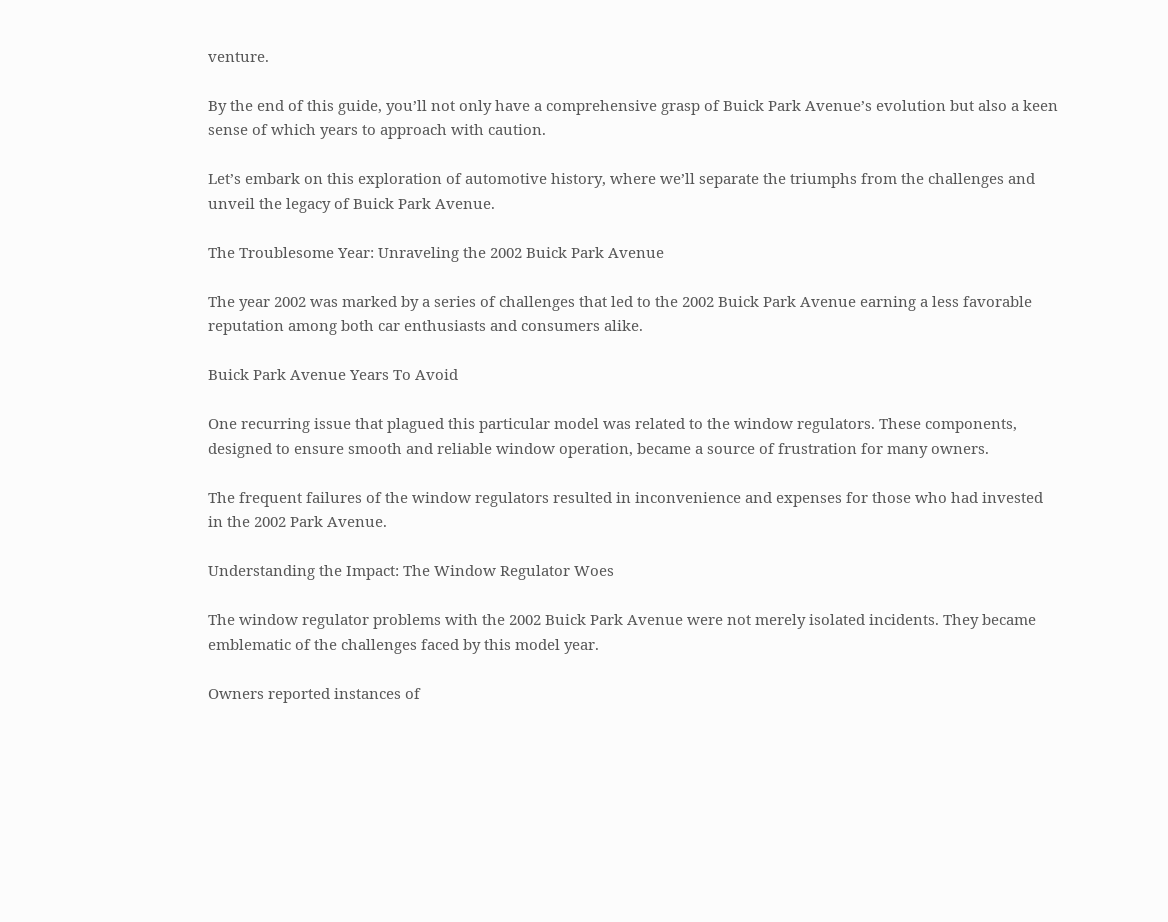venture.

By the end of this guide, you’ll not only have a comprehensive grasp of Buick Park Avenue’s evolution but also a keen sense of which years to approach with caution.

Let’s embark on this exploration of automotive history, where we’ll separate the triumphs from the challenges and unveil the legacy of Buick Park Avenue.

The Troublesome Year: Unraveling the 2002 Buick Park Avenue

The year 2002 was marked by a series of challenges that led to the 2002 Buick Park Avenue earning a less favorable reputation among both car enthusiasts and consumers alike.

Buick Park Avenue Years To Avoid

One recurring issue that plagued this particular model was related to the window regulators. These components, designed to ensure smooth and reliable window operation, became a source of frustration for many owners.

The frequent failures of the window regulators resulted in inconvenience and expenses for those who had invested in the 2002 Park Avenue.

Understanding the Impact: The Window Regulator Woes

The window regulator problems with the 2002 Buick Park Avenue were not merely isolated incidents. They became emblematic of the challenges faced by this model year.

Owners reported instances of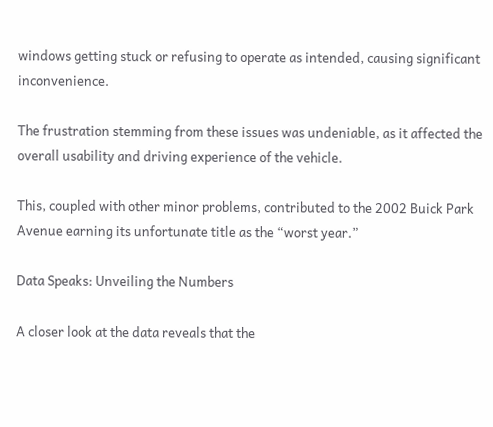windows getting stuck or refusing to operate as intended, causing significant inconvenience.

The frustration stemming from these issues was undeniable, as it affected the overall usability and driving experience of the vehicle.

This, coupled with other minor problems, contributed to the 2002 Buick Park Avenue earning its unfortunate title as the “worst year.”

Data Speaks: Unveiling the Numbers

A closer look at the data reveals that the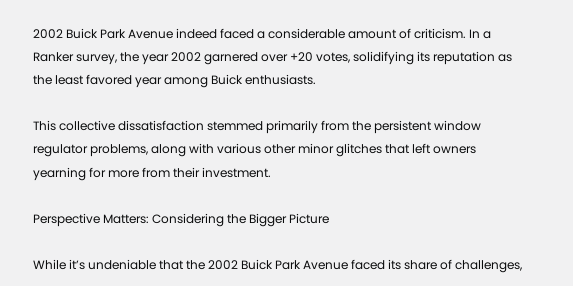2002 Buick Park Avenue indeed faced a considerable amount of criticism. In a Ranker survey, the year 2002 garnered over +20 votes, solidifying its reputation as the least favored year among Buick enthusiasts.

This collective dissatisfaction stemmed primarily from the persistent window regulator problems, along with various other minor glitches that left owners yearning for more from their investment.

Perspective Matters: Considering the Bigger Picture

While it’s undeniable that the 2002 Buick Park Avenue faced its share of challenges,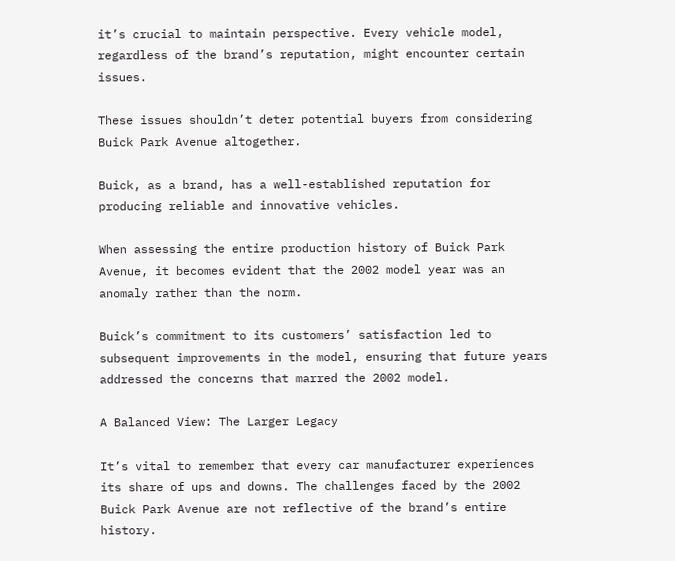it’s crucial to maintain perspective. Every vehicle model, regardless of the brand’s reputation, might encounter certain issues.

These issues shouldn’t deter potential buyers from considering Buick Park Avenue altogether.

Buick, as a brand, has a well-established reputation for producing reliable and innovative vehicles.

When assessing the entire production history of Buick Park Avenue, it becomes evident that the 2002 model year was an anomaly rather than the norm.

Buick’s commitment to its customers’ satisfaction led to subsequent improvements in the model, ensuring that future years addressed the concerns that marred the 2002 model.

A Balanced View: The Larger Legacy

It’s vital to remember that every car manufacturer experiences its share of ups and downs. The challenges faced by the 2002 Buick Park Avenue are not reflective of the brand’s entire history.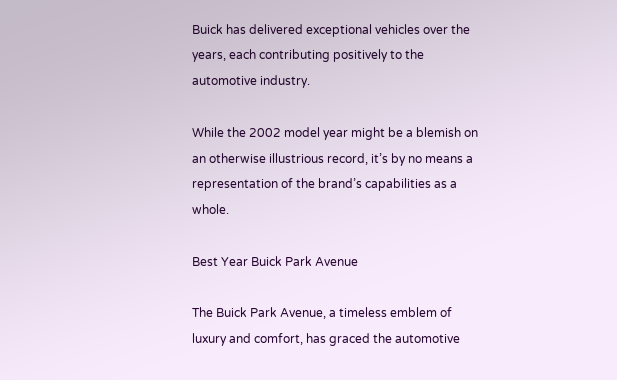Buick has delivered exceptional vehicles over the years, each contributing positively to the automotive industry.

While the 2002 model year might be a blemish on an otherwise illustrious record, it’s by no means a representation of the brand’s capabilities as a whole.

Best Year Buick Park Avenue

The Buick Park Avenue, a timeless emblem of luxury and comfort, has graced the automotive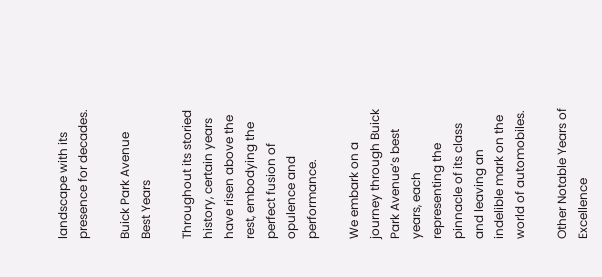landscape with its presence for decades.

Buick Park Avenue Best Years

Throughout its storied history, certain years have risen above the rest, embodying the perfect fusion of opulence and performance.

We embark on a journey through Buick Park Avenue’s best years, each representing the pinnacle of its class and leaving an indelible mark on the world of automobiles.

Other Notable Years of Excellence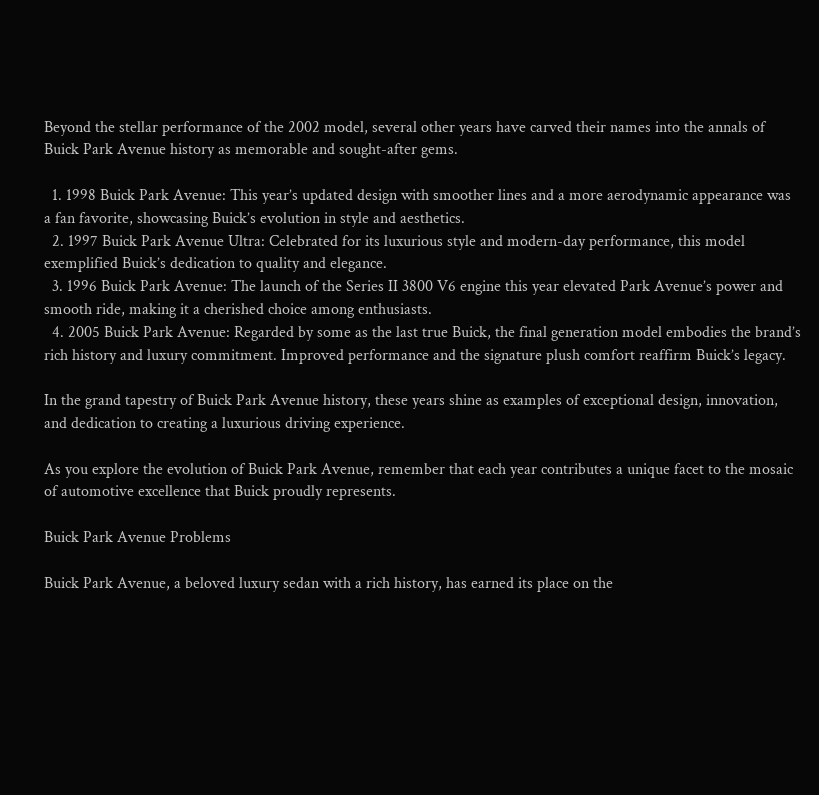Beyond the stellar performance of the 2002 model, several other years have carved their names into the annals of Buick Park Avenue history as memorable and sought-after gems.

  1. 1998 Buick Park Avenue: This year’s updated design with smoother lines and a more aerodynamic appearance was a fan favorite, showcasing Buick’s evolution in style and aesthetics.
  2. 1997 Buick Park Avenue Ultra: Celebrated for its luxurious style and modern-day performance, this model exemplified Buick’s dedication to quality and elegance.
  3. 1996 Buick Park Avenue: The launch of the Series II 3800 V6 engine this year elevated Park Avenue’s power and smooth ride, making it a cherished choice among enthusiasts.
  4. 2005 Buick Park Avenue: Regarded by some as the last true Buick, the final generation model embodies the brand’s rich history and luxury commitment. Improved performance and the signature plush comfort reaffirm Buick’s legacy.

In the grand tapestry of Buick Park Avenue history, these years shine as examples of exceptional design, innovation, and dedication to creating a luxurious driving experience.

As you explore the evolution of Buick Park Avenue, remember that each year contributes a unique facet to the mosaic of automotive excellence that Buick proudly represents.

Buick Park Avenue Problems

Buick Park Avenue, a beloved luxury sedan with a rich history, has earned its place on the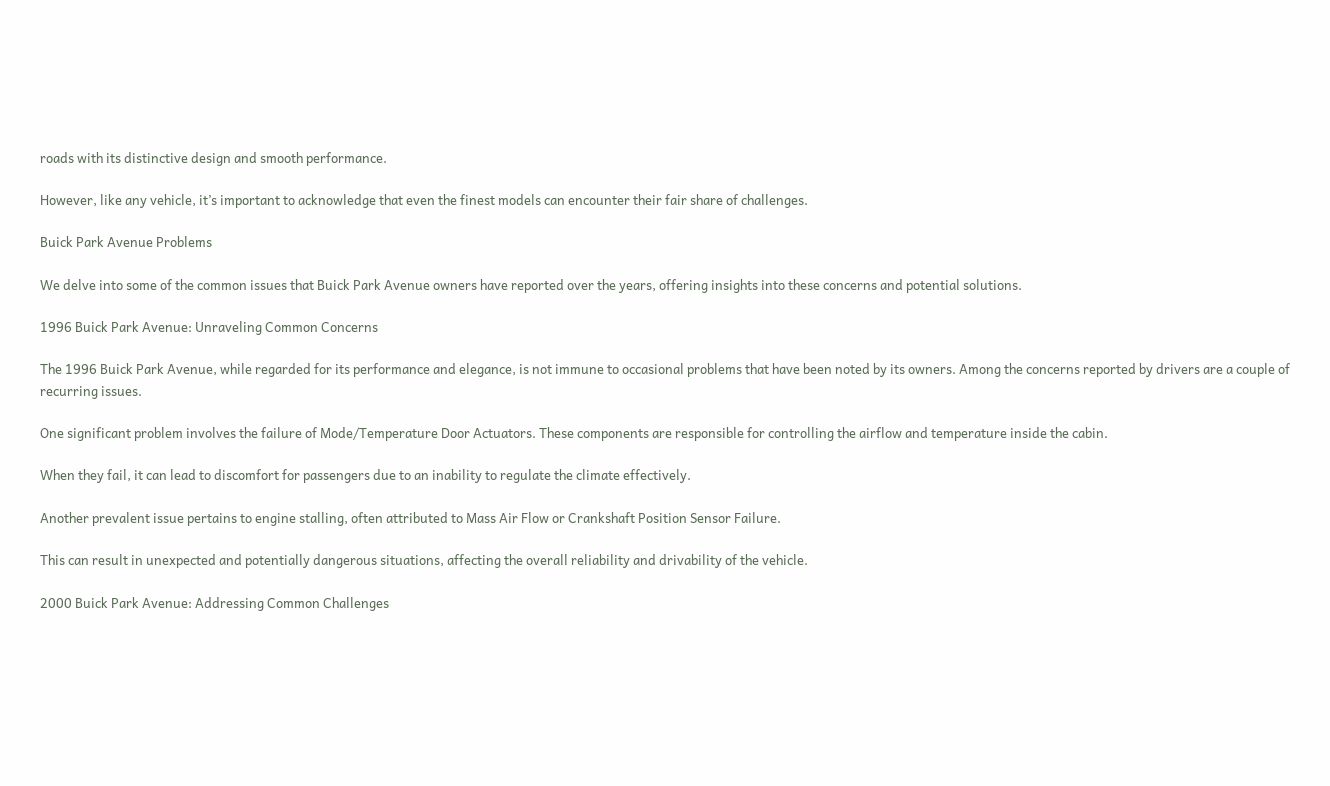roads with its distinctive design and smooth performance.

However, like any vehicle, it’s important to acknowledge that even the finest models can encounter their fair share of challenges.

Buick Park Avenue Problems

We delve into some of the common issues that Buick Park Avenue owners have reported over the years, offering insights into these concerns and potential solutions.

1996 Buick Park Avenue: Unraveling Common Concerns

The 1996 Buick Park Avenue, while regarded for its performance and elegance, is not immune to occasional problems that have been noted by its owners. Among the concerns reported by drivers are a couple of recurring issues.

One significant problem involves the failure of Mode/Temperature Door Actuators. These components are responsible for controlling the airflow and temperature inside the cabin.

When they fail, it can lead to discomfort for passengers due to an inability to regulate the climate effectively.

Another prevalent issue pertains to engine stalling, often attributed to Mass Air Flow or Crankshaft Position Sensor Failure.

This can result in unexpected and potentially dangerous situations, affecting the overall reliability and drivability of the vehicle.

2000 Buick Park Avenue: Addressing Common Challenges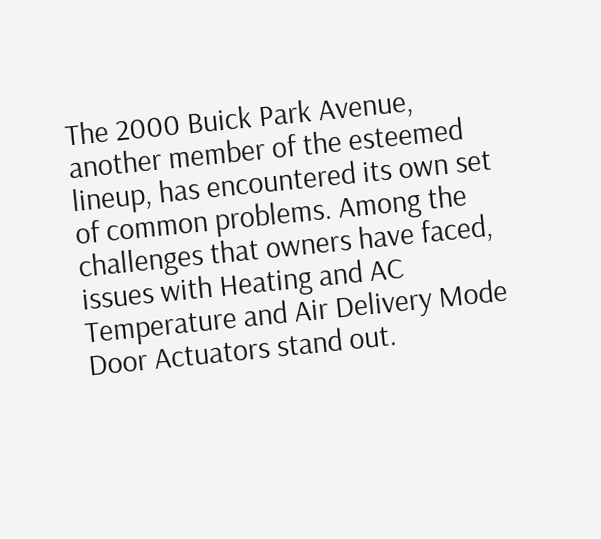The 2000 Buick Park Avenue, another member of the esteemed lineup, has encountered its own set of common problems. Among the challenges that owners have faced, issues with Heating and AC Temperature and Air Delivery Mode Door Actuators stand out.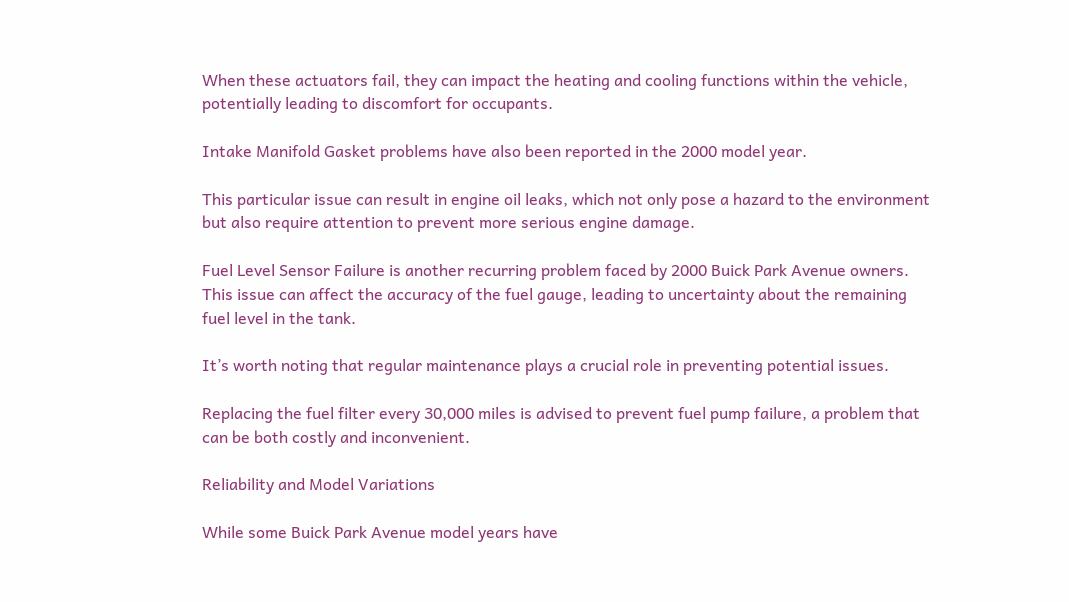When these actuators fail, they can impact the heating and cooling functions within the vehicle, potentially leading to discomfort for occupants.

Intake Manifold Gasket problems have also been reported in the 2000 model year.

This particular issue can result in engine oil leaks, which not only pose a hazard to the environment but also require attention to prevent more serious engine damage.

Fuel Level Sensor Failure is another recurring problem faced by 2000 Buick Park Avenue owners. This issue can affect the accuracy of the fuel gauge, leading to uncertainty about the remaining fuel level in the tank.

It’s worth noting that regular maintenance plays a crucial role in preventing potential issues.

Replacing the fuel filter every 30,000 miles is advised to prevent fuel pump failure, a problem that can be both costly and inconvenient.

Reliability and Model Variations

While some Buick Park Avenue model years have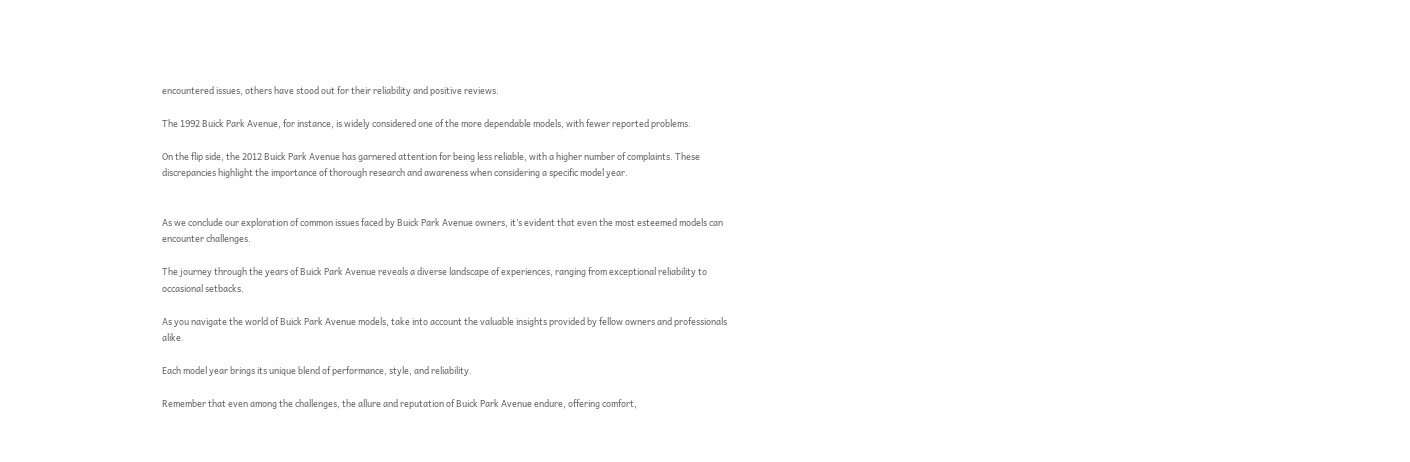encountered issues, others have stood out for their reliability and positive reviews.

The 1992 Buick Park Avenue, for instance, is widely considered one of the more dependable models, with fewer reported problems.

On the flip side, the 2012 Buick Park Avenue has garnered attention for being less reliable, with a higher number of complaints. These discrepancies highlight the importance of thorough research and awareness when considering a specific model year.


As we conclude our exploration of common issues faced by Buick Park Avenue owners, it’s evident that even the most esteemed models can encounter challenges.

The journey through the years of Buick Park Avenue reveals a diverse landscape of experiences, ranging from exceptional reliability to occasional setbacks.

As you navigate the world of Buick Park Avenue models, take into account the valuable insights provided by fellow owners and professionals alike.

Each model year brings its unique blend of performance, style, and reliability.

Remember that even among the challenges, the allure and reputation of Buick Park Avenue endure, offering comfort,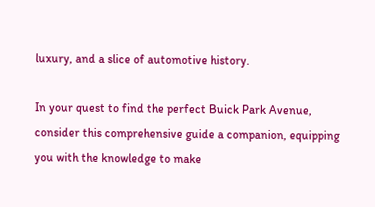luxury, and a slice of automotive history.

In your quest to find the perfect Buick Park Avenue, consider this comprehensive guide a companion, equipping you with the knowledge to make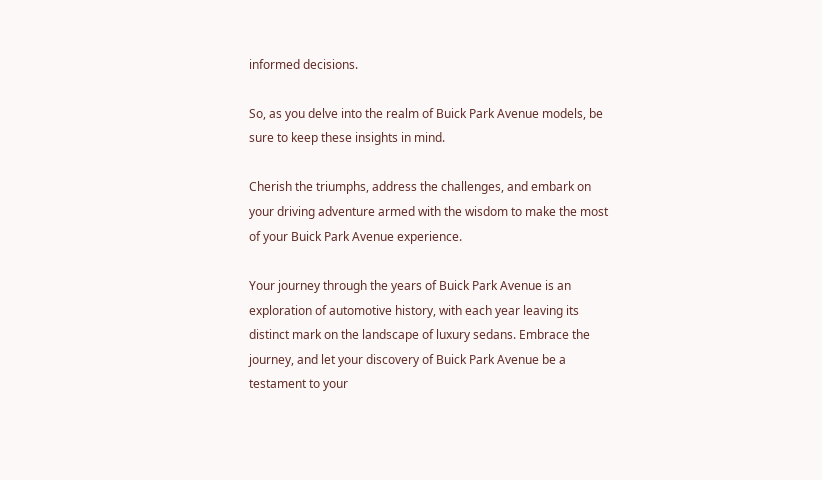informed decisions.

So, as you delve into the realm of Buick Park Avenue models, be sure to keep these insights in mind.

Cherish the triumphs, address the challenges, and embark on your driving adventure armed with the wisdom to make the most of your Buick Park Avenue experience.

Your journey through the years of Buick Park Avenue is an exploration of automotive history, with each year leaving its distinct mark on the landscape of luxury sedans. Embrace the journey, and let your discovery of Buick Park Avenue be a testament to your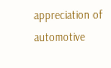appreciation of automotive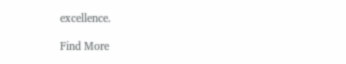excellence.

Find More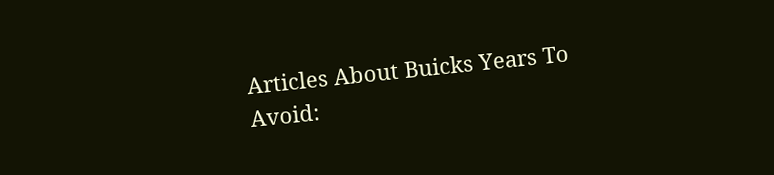Articles About Buicks Years To Avoid: